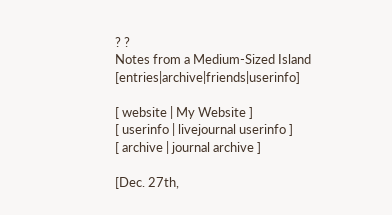? ?
Notes from a Medium-Sized Island [entries|archive|friends|userinfo]

[ website | My Website ]
[ userinfo | livejournal userinfo ]
[ archive | journal archive ]

[Dec. 27th,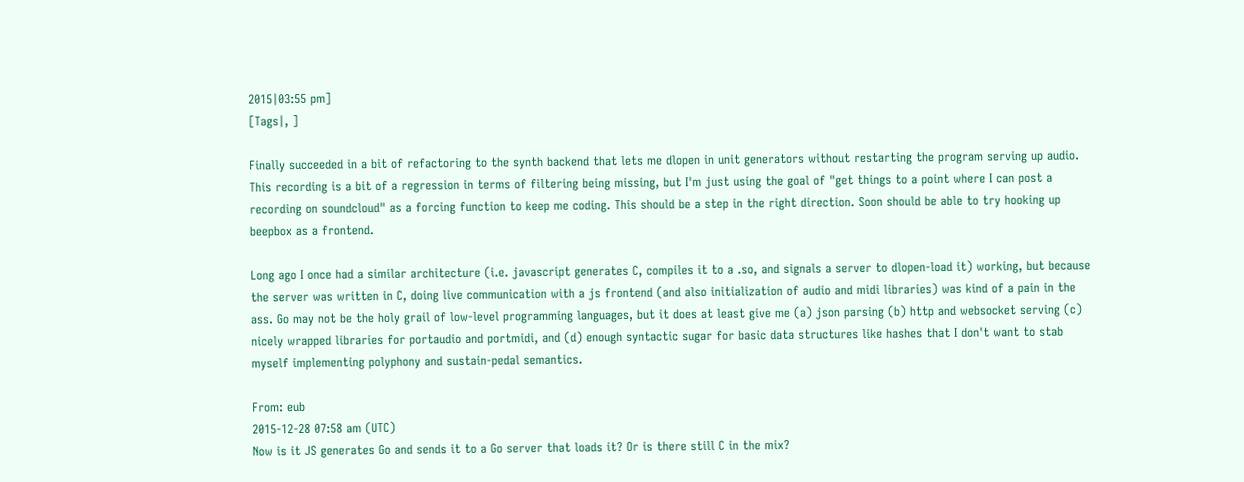2015|03:55 pm]
[Tags|, ]

Finally succeeded in a bit of refactoring to the synth backend that lets me dlopen in unit generators without restarting the program serving up audio. This recording is a bit of a regression in terms of filtering being missing, but I'm just using the goal of "get things to a point where I can post a recording on soundcloud" as a forcing function to keep me coding. This should be a step in the right direction. Soon should be able to try hooking up beepbox as a frontend.

Long ago I once had a similar architecture (i.e. javascript generates C, compiles it to a .so, and signals a server to dlopen-load it) working, but because the server was written in C, doing live communication with a js frontend (and also initialization of audio and midi libraries) was kind of a pain in the ass. Go may not be the holy grail of low-level programming languages, but it does at least give me (a) json parsing (b) http and websocket serving (c) nicely wrapped libraries for portaudio and portmidi, and (d) enough syntactic sugar for basic data structures like hashes that I don't want to stab myself implementing polyphony and sustain-pedal semantics.

From: eub
2015-12-28 07:58 am (UTC)
Now is it JS generates Go and sends it to a Go server that loads it? Or is there still C in the mix?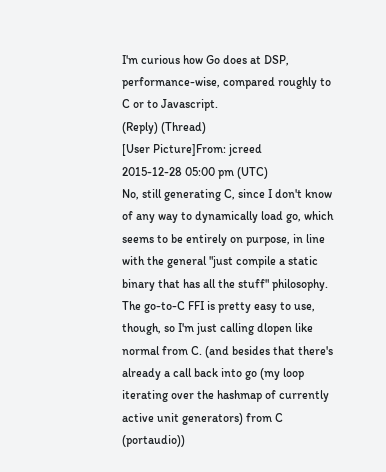I'm curious how Go does at DSP, performance-wise, compared roughly to C or to Javascript.
(Reply) (Thread)
[User Picture]From: jcreed
2015-12-28 05:00 pm (UTC)
No, still generating C, since I don't know of any way to dynamically load go, which seems to be entirely on purpose, in line with the general "just compile a static binary that has all the stuff" philosophy. The go-to-C FFI is pretty easy to use, though, so I'm just calling dlopen like normal from C. (and besides that there's already a call back into go (my loop iterating over the hashmap of currently active unit generators) from C (portaudio))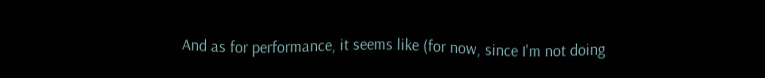And as for performance, it seems like (for now, since I'm not doing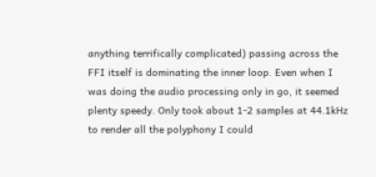anything terrifically complicated) passing across the FFI itself is dominating the inner loop. Even when I was doing the audio processing only in go, it seemed plenty speedy. Only took about 1-2 samples at 44.1kHz to render all the polyphony I could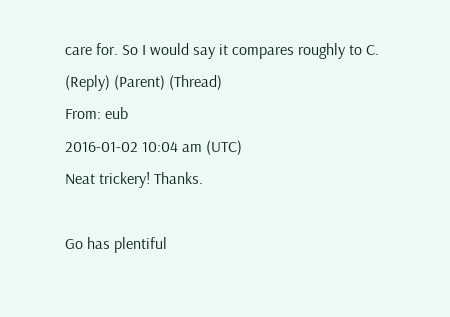care for. So I would say it compares roughly to C.
(Reply) (Parent) (Thread)
From: eub
2016-01-02 10:04 am (UTC)
Neat trickery! Thanks.

Go has plentiful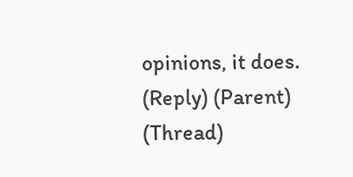opinions, it does.
(Reply) (Parent) (Thread)